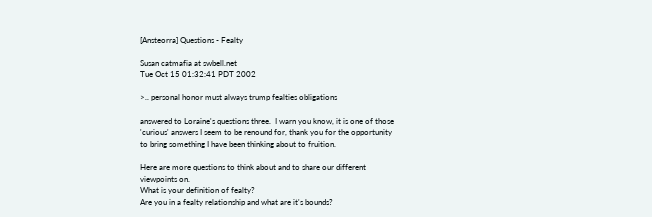[Ansteorra] Questions - Fealty

Susan catmafia at swbell.net
Tue Oct 15 01:32:41 PDT 2002

>.. personal honor must always trump fealties obligations

answered to Loraine's questions three.  I warn you know, it is one of those
'curious' answers I seem to be renound for, thank you for the opportunity
to bring something I have been thinking about to fruition.

Here are more questions to think about and to share our different
viewpoints on.
What is your definition of fealty?
Are you in a fealty relationship and what are it's bounds?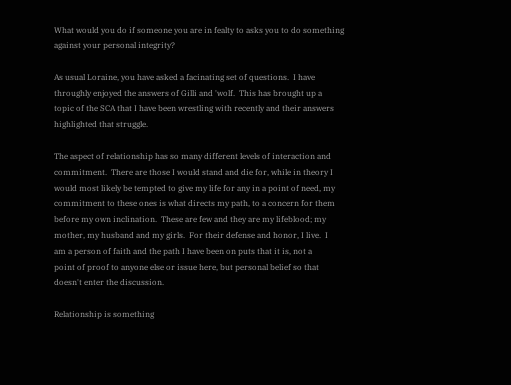What would you do if someone you are in fealty to asks you to do something
against your personal integrity?

As usual Loraine, you have asked a facinating set of questions.  I have
throughly enjoyed the answers of Gilli and 'wolf.  This has brought up a
topic of the SCA that I have been wrestling with recently and their answers
highlighted that struggle.

The aspect of relationship has so many different levels of interaction and
commitment.  There are those I would stand and die for, while in theory I
would most likely be tempted to give my life for any in a point of need, my
commitment to these ones is what directs my path, to a concern for them
before my own inclination.  These are few and they are my lifeblood; my
mother, my husband and my girls.  For their defense and honor, I live.  I
am a person of faith and the path I have been on puts that it is, not a
point of proof to anyone else or issue here, but personal belief so that
doesn't enter the discussion.

Relationship is something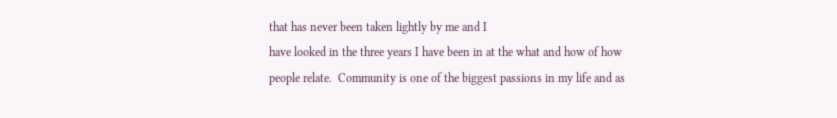that has never been taken lightly by me and I
have looked in the three years I have been in at the what and how of how
people relate.  Community is one of the biggest passions in my life and as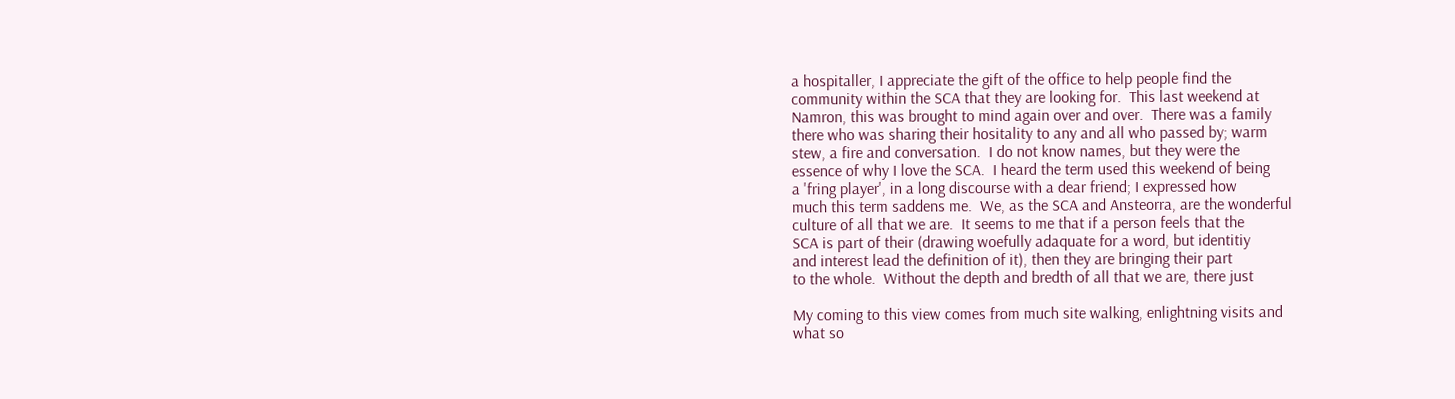a hospitaller, I appreciate the gift of the office to help people find the
community within the SCA that they are looking for.  This last weekend at
Namron, this was brought to mind again over and over.  There was a family
there who was sharing their hositality to any and all who passed by; warm
stew, a fire and conversation.  I do not know names, but they were the
essence of why I love the SCA.  I heard the term used this weekend of being
a 'fring player', in a long discourse with a dear friend; I expressed how
much this term saddens me.  We, as the SCA and Ansteorra, are the wonderful
culture of all that we are.  It seems to me that if a person feels that the
SCA is part of their (drawing woefully adaquate for a word, but identitiy
and interest lead the definition of it), then they are bringing their part
to the whole.  Without the depth and bredth of all that we are, there just

My coming to this view comes from much site walking, enlightning visits and
what so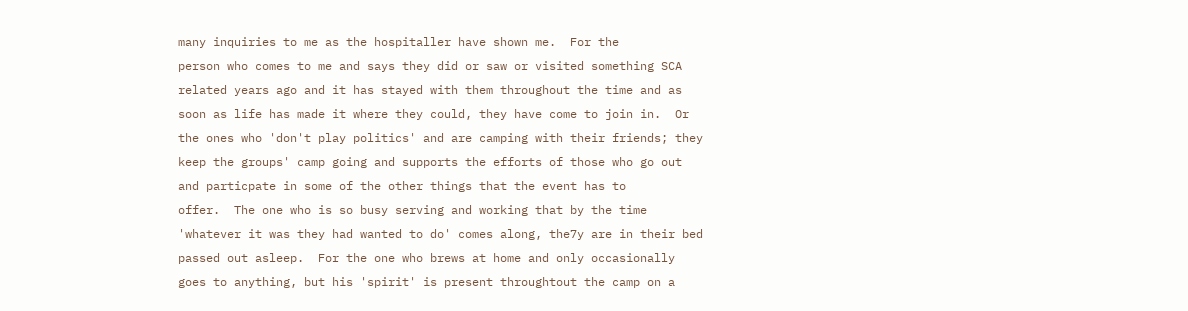many inquiries to me as the hospitaller have shown me.  For the
person who comes to me and says they did or saw or visited something SCA
related years ago and it has stayed with them throughout the time and as
soon as life has made it where they could, they have come to join in.  Or
the ones who 'don't play politics' and are camping with their friends; they
keep the groups' camp going and supports the efforts of those who go out
and particpate in some of the other things that the event has to
offer.  The one who is so busy serving and working that by the time
'whatever it was they had wanted to do' comes along, the7y are in their bed
passed out asleep.  For the one who brews at home and only occasionally
goes to anything, but his 'spirit' is present throughtout the camp on a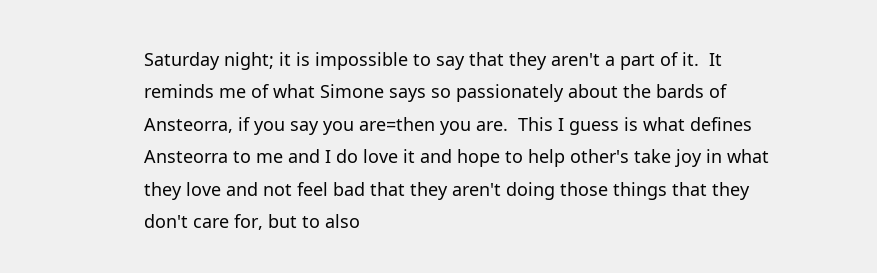Saturday night; it is impossible to say that they aren't a part of it.  It
reminds me of what Simone says so passionately about the bards of
Ansteorra, if you say you are=then you are.  This I guess is what defines
Ansteorra to me and I do love it and hope to help other's take joy in what
they love and not feel bad that they aren't doing those things that they
don't care for, but to also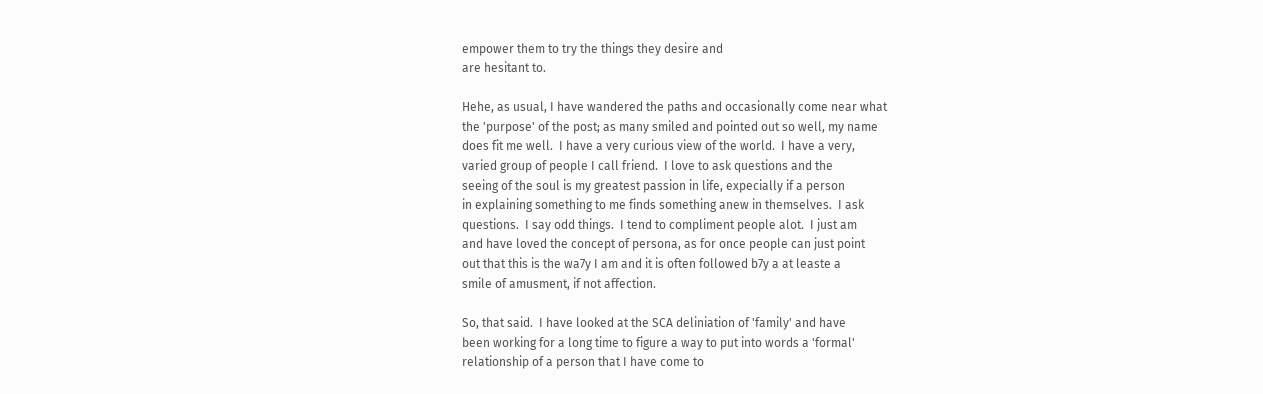empower them to try the things they desire and
are hesitant to.

Hehe, as usual, I have wandered the paths and occasionally come near what
the 'purpose' of the post; as many smiled and pointed out so well, my name
does fit me well.  I have a very curious view of the world.  I have a very,
varied group of people I call friend.  I love to ask questions and the
seeing of the soul is my greatest passion in life, expecially if a person
in explaining something to me finds something anew in themselves.  I ask
questions.  I say odd things.  I tend to compliment people alot.  I just am
and have loved the concept of persona, as for once people can just point
out that this is the wa7y I am and it is often followed b7y a at leaste a
smile of amusment, if not affection.

So, that said.  I have looked at the SCA deliniation of 'family' and have
been working for a long time to figure a way to put into words a 'formal'
relationship of a person that I have come to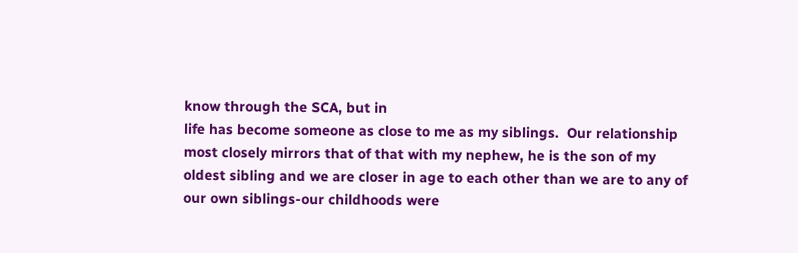know through the SCA, but in
life has become someone as close to me as my siblings.  Our relationship
most closely mirrors that of that with my nephew, he is the son of my
oldest sibling and we are closer in age to each other than we are to any of
our own siblings-our childhoods were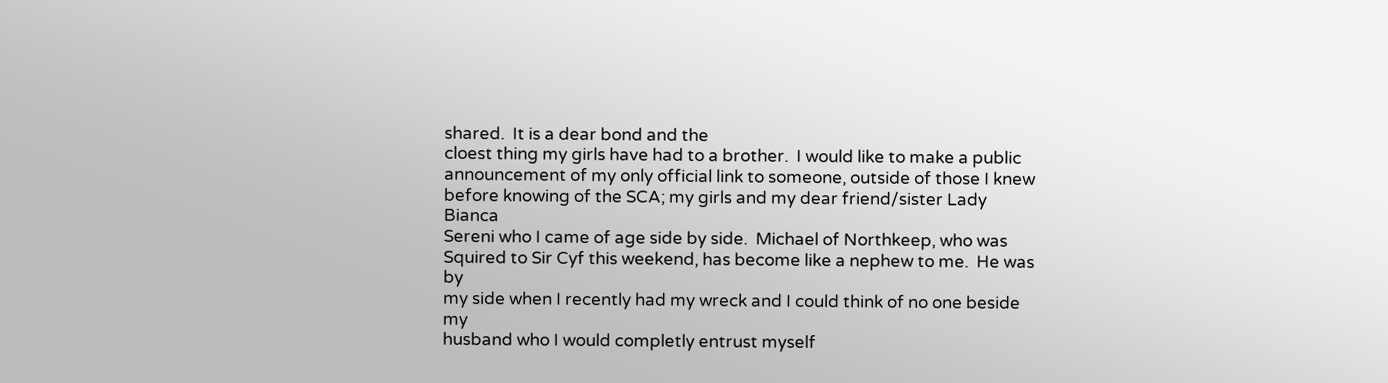shared.  It is a dear bond and the
cloest thing my girls have had to a brother.  I would like to make a public
announcement of my only official link to someone, outside of those I knew
before knowing of the SCA; my girls and my dear friend/sister Lady Bianca
Sereni who I came of age side by side.  Michael of Northkeep, who was
Squired to Sir Cyf this weekend, has become like a nephew to me.  He was by
my side when I recently had my wreck and I could think of no one beside my
husband who I would completly entrust myself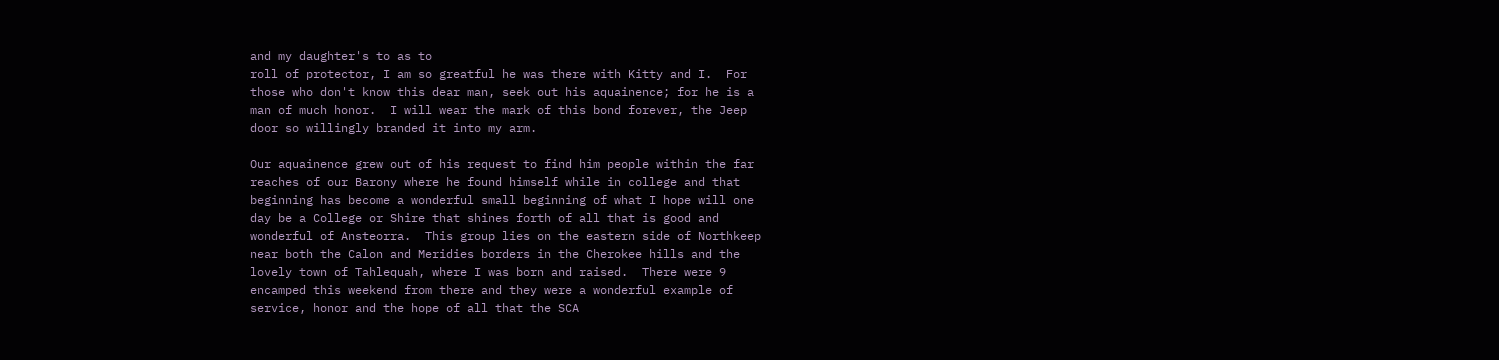and my daughter's to as to
roll of protector, I am so greatful he was there with Kitty and I.  For
those who don't know this dear man, seek out his aquainence; for he is a
man of much honor.  I will wear the mark of this bond forever, the Jeep
door so willingly branded it into my arm.

Our aquainence grew out of his request to find him people within the far
reaches of our Barony where he found himself while in college and that
beginning has become a wonderful small beginning of what I hope will one
day be a College or Shire that shines forth of all that is good and
wonderful of Ansteorra.  This group lies on the eastern side of Northkeep
near both the Calon and Meridies borders in the Cherokee hills and the
lovely town of Tahlequah, where I was born and raised.  There were 9
encamped this weekend from there and they were a wonderful example of
service, honor and the hope of all that the SCA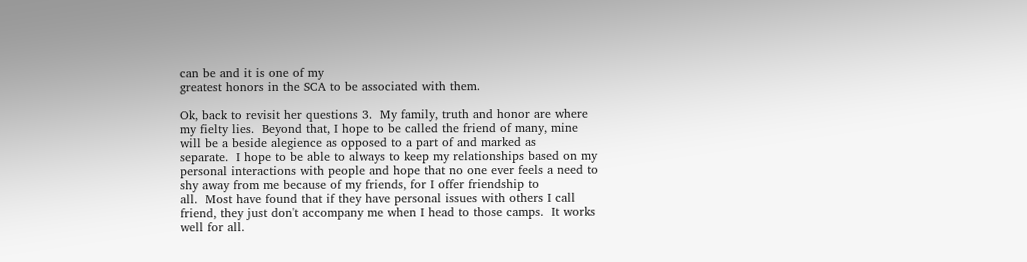can be and it is one of my
greatest honors in the SCA to be associated with them.

Ok, back to revisit her questions 3.  My family, truth and honor are where
my fielty lies.  Beyond that, I hope to be called the friend of many, mine
will be a beside alegience as opposed to a part of and marked as
separate.  I hope to be able to always to keep my relationships based on my
personal interactions with people and hope that no one ever feels a need to
shy away from me because of my friends, for I offer friendship to
all.  Most have found that if they have personal issues with others I call
friend, they just don't accompany me when I head to those camps.  It works
well for all.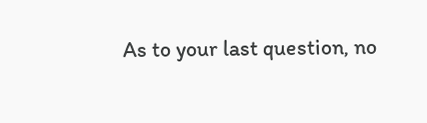As to your last question, no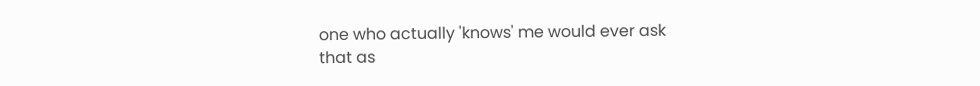one who actually 'knows' me would ever ask
that as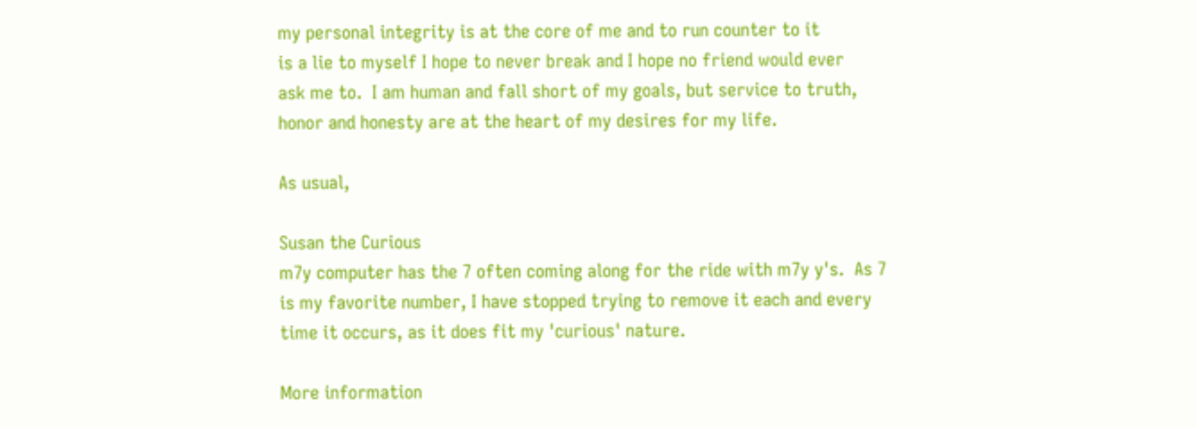my personal integrity is at the core of me and to run counter to it
is a lie to myself I hope to never break and I hope no friend would ever
ask me to.  I am human and fall short of my goals, but service to truth,
honor and honesty are at the heart of my desires for my life.

As usual,

Susan the Curious
m7y computer has the 7 often coming along for the ride with m7y y's.  As 7
is my favorite number, I have stopped trying to remove it each and every
time it occurs, as it does fit my 'curious' nature.

More information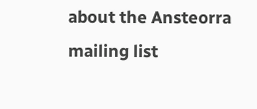about the Ansteorra mailing list